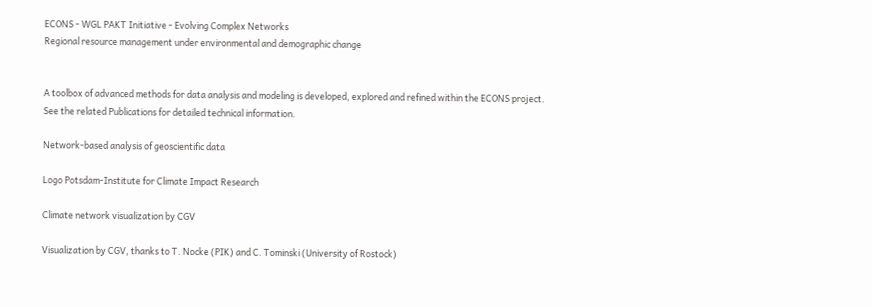ECONS - WGL PAKT Initiative - Evolving Complex Networks
Regional resource management under environmental and demographic change


A toolbox of advanced methods for data analysis and modeling is developed, explored and refined within the ECONS project. See the related Publications for detailed technical information.

Network-based analysis of geoscientific data

Logo Potsdam-Institute for Climate Impact Research

Climate network visualization by CGV

Visualization by CGV, thanks to T. Nocke (PIK) and C. Tominski (University of Rostock)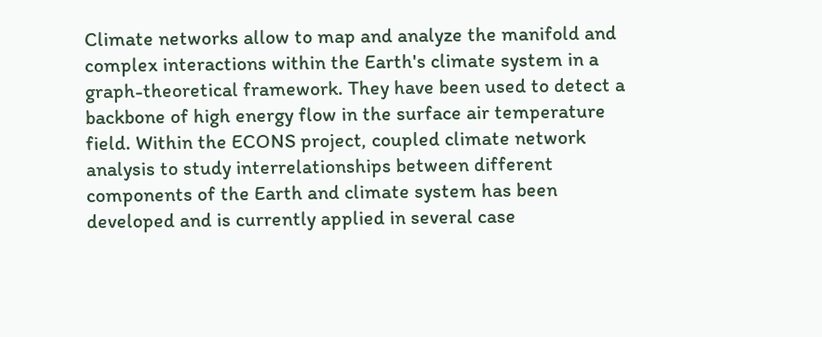Climate networks allow to map and analyze the manifold and complex interactions within the Earth's climate system in a graph-theoretical framework. They have been used to detect a backbone of high energy flow in the surface air temperature field. Within the ECONS project, coupled climate network analysis to study interrelationships between different components of the Earth and climate system has been developed and is currently applied in several case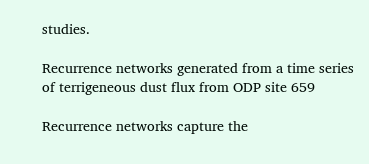studies.

Recurrence networks generated from a time series of terrigeneous dust flux from ODP site 659

Recurrence networks capture the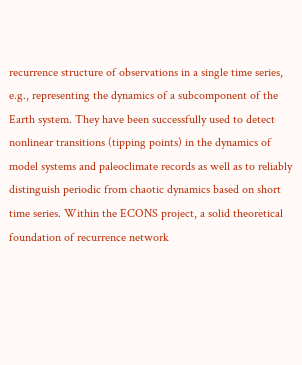recurrence structure of observations in a single time series, e.g., representing the dynamics of a subcomponent of the Earth system. They have been successfully used to detect nonlinear transitions (tipping points) in the dynamics of model systems and paleoclimate records as well as to reliably distinguish periodic from chaotic dynamics based on short time series. Within the ECONS project, a solid theoretical foundation of recurrence network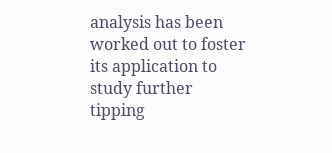analysis has been worked out to foster its application to study further tipping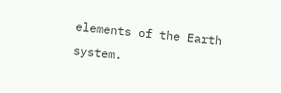elements of the Earth system.